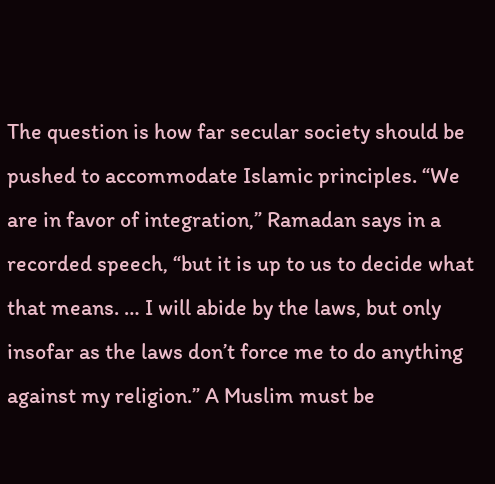The question is how far secular society should be pushed to accommodate Islamic principles. “We are in favor of integration,” Ramadan says in a recorded speech, “but it is up to us to decide what that means. … I will abide by the laws, but only insofar as the laws don’t force me to do anything against my religion.” A Muslim must be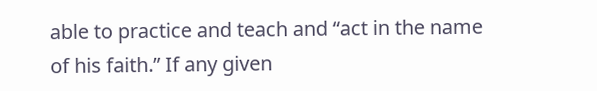able to practice and teach and “act in the name of his faith.” If any given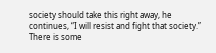society should take this right away, he continues, “I will resist and fight that society.” There is some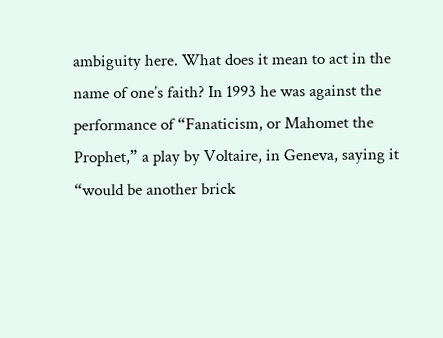ambiguity here. What does it mean to act in the name of one’s faith? In 1993 he was against the performance of “Fanaticism, or Mahomet the Prophet,” a play by Voltaire, in Geneva, saying it “would be another brick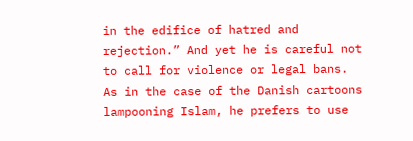in the edifice of hatred and rejection.” And yet he is careful not to call for violence or legal bans. As in the case of the Danish cartoons lampooning Islam, he prefers to use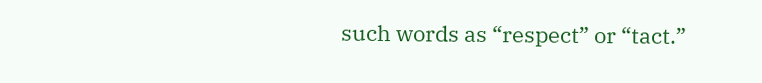such words as “respect” or “tact.”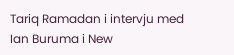Tariq Ramadan i intervju med Ian Buruma i New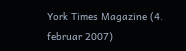York Times Magazine (4. februar 2007)